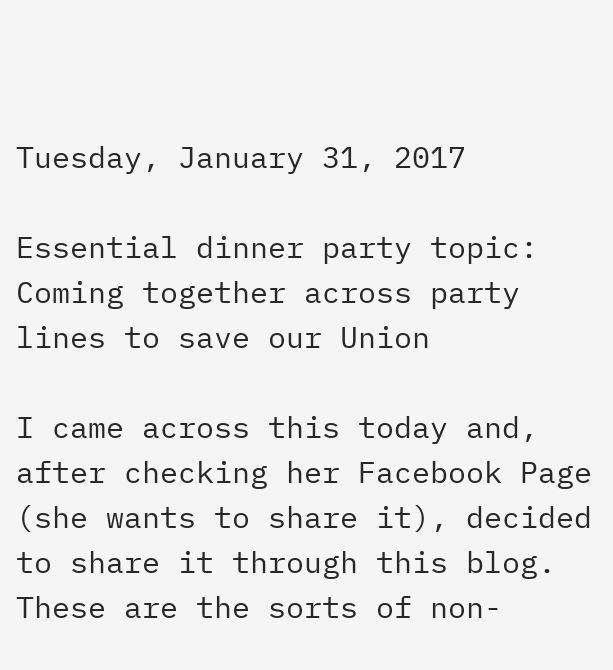Tuesday, January 31, 2017

Essential dinner party topic: Coming together across party lines to save our Union

I came across this today and, after checking her Facebook Page (she wants to share it), decided to share it through this blog.  These are the sorts of non-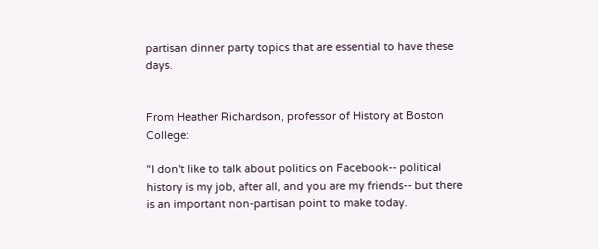partisan dinner party topics that are essential to have these days.


From Heather Richardson, professor of History at Boston College:

"I don't like to talk about politics on Facebook-- political history is my job, after all, and you are my friends-- but there is an important non-partisan point to make today.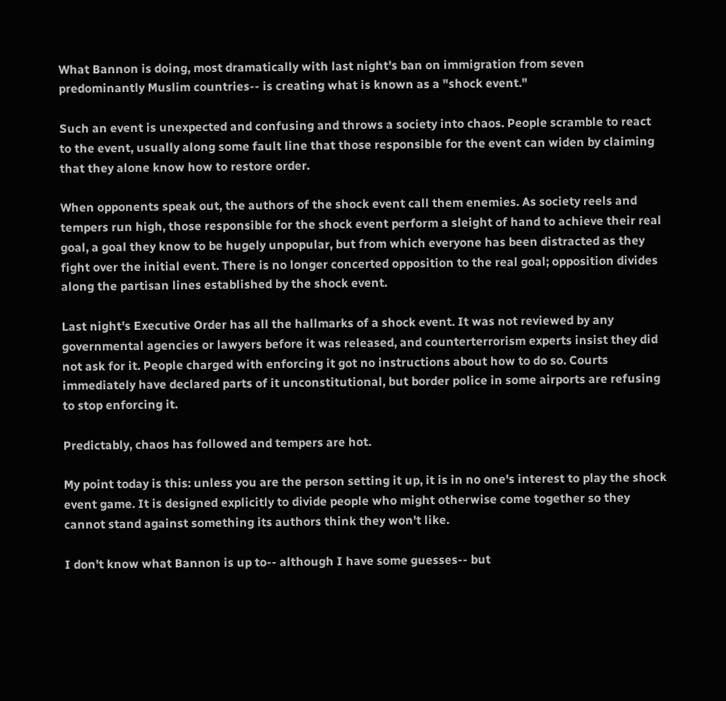What Bannon is doing, most dramatically with last night's ban on immigration from seven predominantly Muslim countries-- is creating what is known as a "shock event."

Such an event is unexpected and confusing and throws a society into chaos. People scramble to react to the event, usually along some fault line that those responsible for the event can widen by claiming that they alone know how to restore order.

When opponents speak out, the authors of the shock event call them enemies. As society reels and tempers run high, those responsible for the shock event perform a sleight of hand to achieve their real goal, a goal they know to be hugely unpopular, but from which everyone has been distracted as they fight over the initial event. There is no longer concerted opposition to the real goal; opposition divides along the partisan lines established by the shock event.

Last night's Executive Order has all the hallmarks of a shock event. It was not reviewed by any governmental agencies or lawyers before it was released, and counterterrorism experts insist they did not ask for it. People charged with enforcing it got no instructions about how to do so. Courts immediately have declared parts of it unconstitutional, but border police in some airports are refusing to stop enforcing it.

Predictably, chaos has followed and tempers are hot.

My point today is this: unless you are the person setting it up, it is in no one's interest to play the shock event game. It is designed explicitly to divide people who might otherwise come together so they cannot stand against something its authors think they won't like.

I don't know what Bannon is up to-- although I have some guesses-- but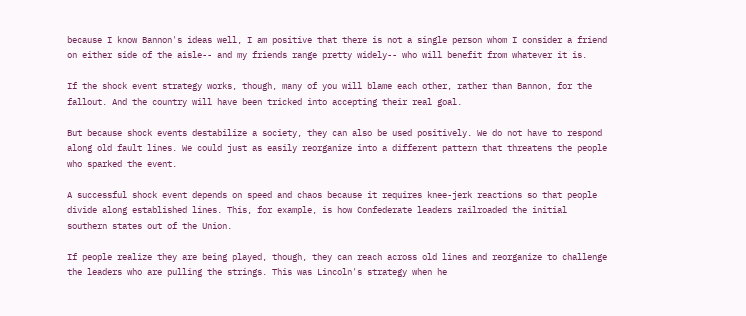because I know Bannon's ideas well, I am positive that there is not a single person whom I consider a friend on either side of the aisle-- and my friends range pretty widely-- who will benefit from whatever it is.

If the shock event strategy works, though, many of you will blame each other, rather than Bannon, for the fallout. And the country will have been tricked into accepting their real goal.

But because shock events destabilize a society, they can also be used positively. We do not have to respond along old fault lines. We could just as easily reorganize into a different pattern that threatens the people who sparked the event.

A successful shock event depends on speed and chaos because it requires knee-jerk reactions so that people divide along established lines. This, for example, is how Confederate leaders railroaded the initial southern states out of the Union.

If people realize they are being played, though, they can reach across old lines and reorganize to challenge the leaders who are pulling the strings. This was Lincoln's strategy when he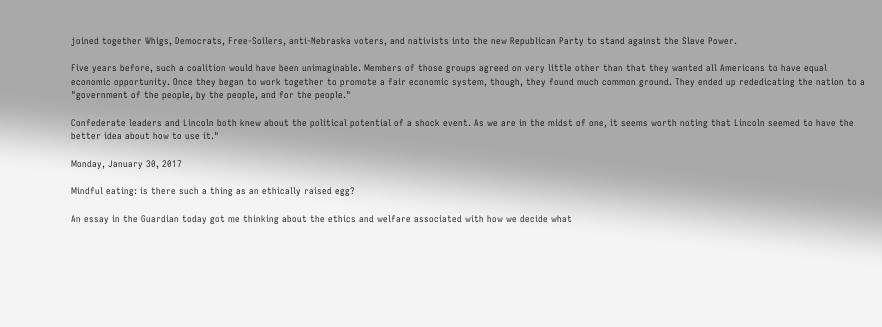joined together Whigs, Democrats, Free-Soilers, anti-Nebraska voters, and nativists into the new Republican Party to stand against the Slave Power.

Five years before, such a coalition would have been unimaginable. Members of those groups agreed on very little other than that they wanted all Americans to have equal economic opportunity. Once they began to work together to promote a fair economic system, though, they found much common ground. They ended up rededicating the nation to a "government of the people, by the people, and for the people."

Confederate leaders and Lincoln both knew about the political potential of a shock event. As we are in the midst of one, it seems worth noting that Lincoln seemed to have the better idea about how to use it."

Monday, January 30, 2017

Mindful eating: is there such a thing as an ethically raised egg?

An essay in the Guardian today got me thinking about the ethics and welfare associated with how we decide what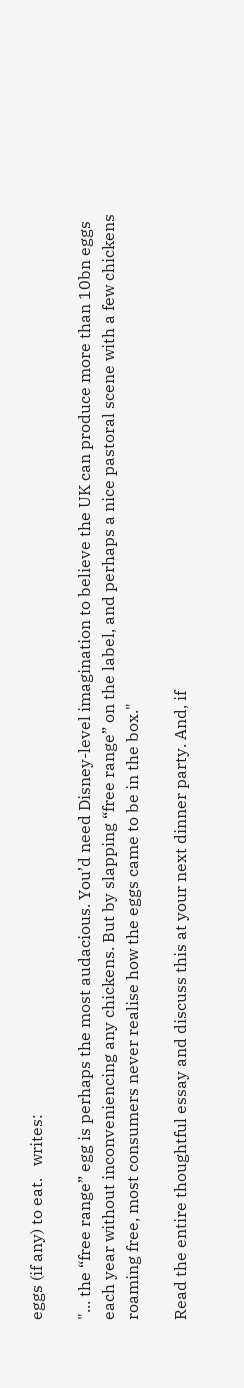eggs (if any) to eat.   writes:

"... the “free range” egg is perhaps the most audacious. You’d need Disney-level imagination to believe the UK can produce more than 10bn eggs each year without inconveniencing any chickens. But by slapping “free range” on the label, and perhaps a nice pastoral scene with a few chickens roaming free, most consumers never realise how the eggs came to be in the box."

Read the entire thoughtful essay and discuss this at your next dinner party. And, if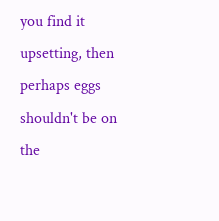you find it upsetting, then perhaps eggs shouldn't be on the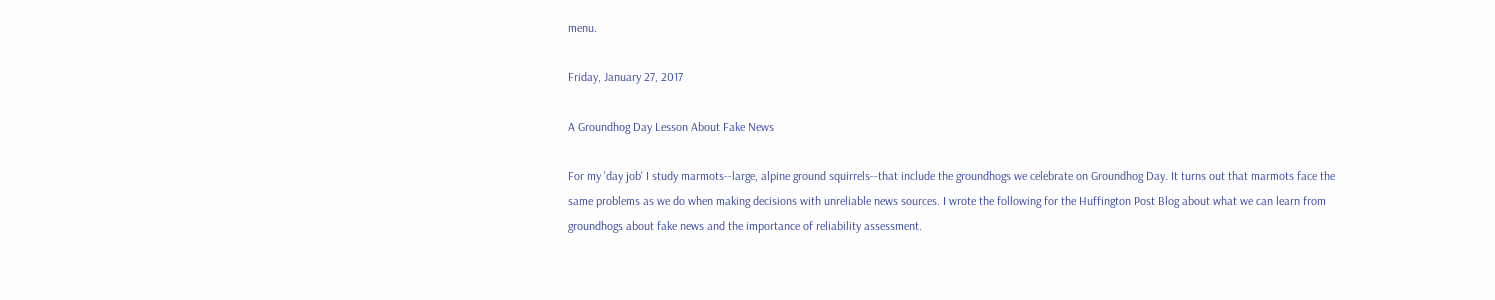menu.

Friday, January 27, 2017

A Groundhog Day Lesson About Fake News

For my 'day job' I study marmots--large, alpine ground squirrels--that include the groundhogs we celebrate on Groundhog Day. It turns out that marmots face the same problems as we do when making decisions with unreliable news sources. I wrote the following for the Huffington Post Blog about what we can learn from groundhogs about fake news and the importance of reliability assessment.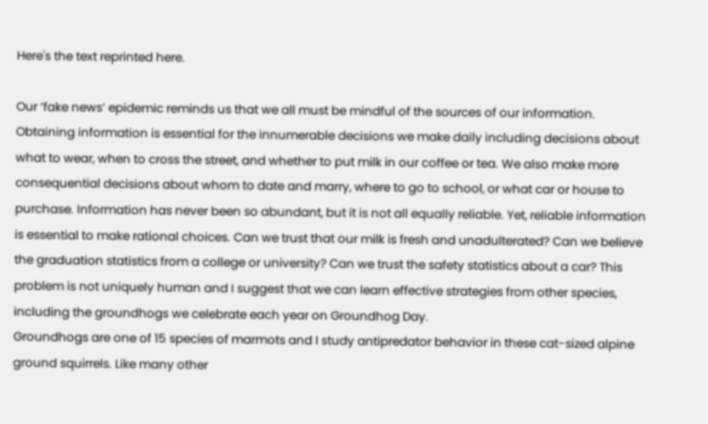Here's the text reprinted here.

Our ‘fake news’ epidemic reminds us that we all must be mindful of the sources of our information. Obtaining information is essential for the innumerable decisions we make daily including decisions about what to wear, when to cross the street, and whether to put milk in our coffee or tea. We also make more consequential decisions about whom to date and marry, where to go to school, or what car or house to purchase. Information has never been so abundant, but it is not all equally reliable. Yet, reliable information is essential to make rational choices. Can we trust that our milk is fresh and unadulterated? Can we believe the graduation statistics from a college or university? Can we trust the safety statistics about a car? This problem is not uniquely human and I suggest that we can learn effective strategies from other species, including the groundhogs we celebrate each year on Groundhog Day.
Groundhogs are one of 15 species of marmots and I study antipredator behavior in these cat-sized alpine ground squirrels. Like many other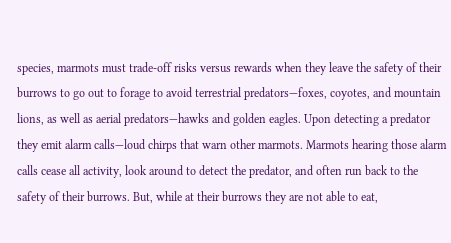species, marmots must trade-off risks versus rewards when they leave the safety of their burrows to go out to forage to avoid terrestrial predators—foxes, coyotes, and mountain lions, as well as aerial predators—hawks and golden eagles. Upon detecting a predator they emit alarm calls—loud chirps that warn other marmots. Marmots hearing those alarm calls cease all activity, look around to detect the predator, and often run back to the safety of their burrows. But, while at their burrows they are not able to eat,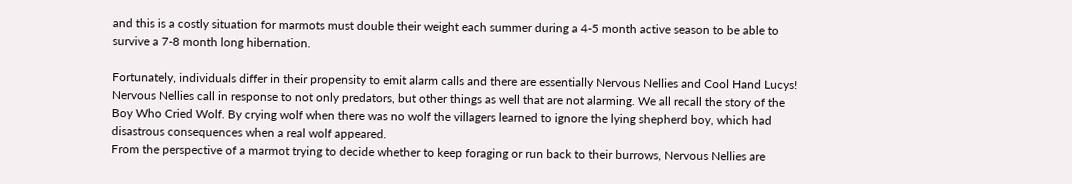and this is a costly situation for marmots must double their weight each summer during a 4-5 month active season to be able to survive a 7-8 month long hibernation.

Fortunately, individuals differ in their propensity to emit alarm calls and there are essentially Nervous Nellies and Cool Hand Lucys! Nervous Nellies call in response to not only predators, but other things as well that are not alarming. We all recall the story of the Boy Who Cried Wolf. By crying wolf when there was no wolf the villagers learned to ignore the lying shepherd boy, which had disastrous consequences when a real wolf appeared.
From the perspective of a marmot trying to decide whether to keep foraging or run back to their burrows, Nervous Nellies are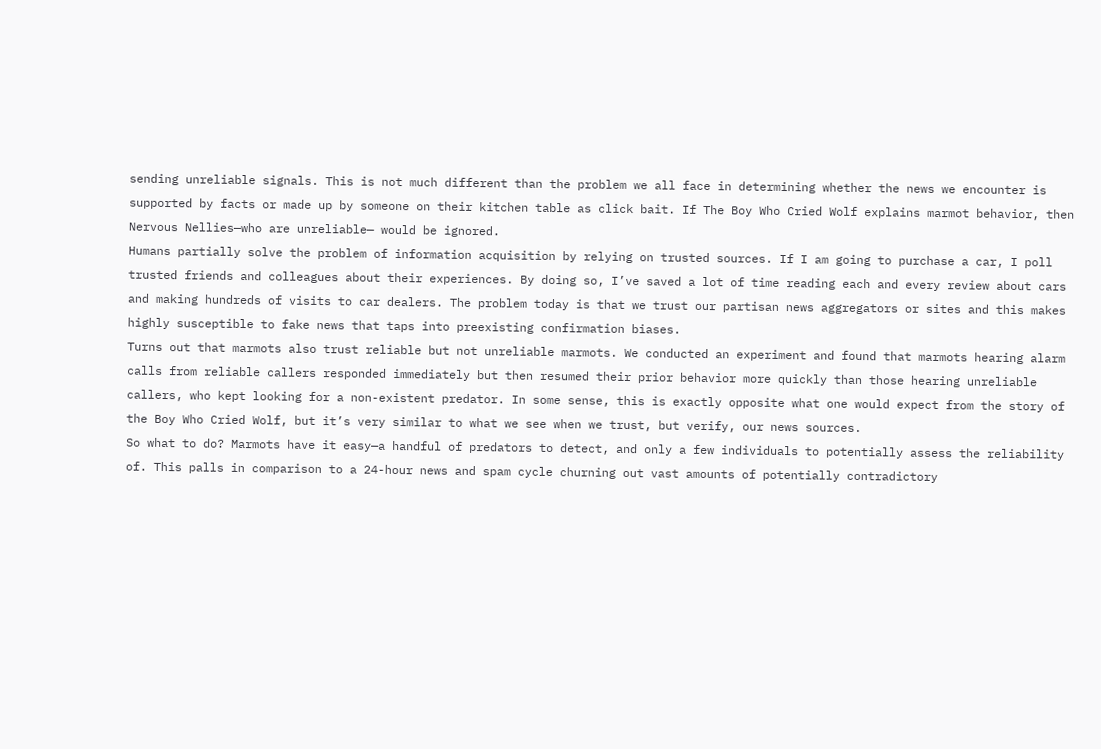sending unreliable signals. This is not much different than the problem we all face in determining whether the news we encounter is supported by facts or made up by someone on their kitchen table as click bait. If The Boy Who Cried Wolf explains marmot behavior, then Nervous Nellies—who are unreliable— would be ignored.
Humans partially solve the problem of information acquisition by relying on trusted sources. If I am going to purchase a car, I poll trusted friends and colleagues about their experiences. By doing so, I’ve saved a lot of time reading each and every review about cars and making hundreds of visits to car dealers. The problem today is that we trust our partisan news aggregators or sites and this makes highly susceptible to fake news that taps into preexisting confirmation biases.
Turns out that marmots also trust reliable but not unreliable marmots. We conducted an experiment and found that marmots hearing alarm calls from reliable callers responded immediately but then resumed their prior behavior more quickly than those hearing unreliable callers, who kept looking for a non-existent predator. In some sense, this is exactly opposite what one would expect from the story of the Boy Who Cried Wolf, but it’s very similar to what we see when we trust, but verify, our news sources.
So what to do? Marmots have it easy—a handful of predators to detect, and only a few individuals to potentially assess the reliability of. This palls in comparison to a 24-hour news and spam cycle churning out vast amounts of potentially contradictory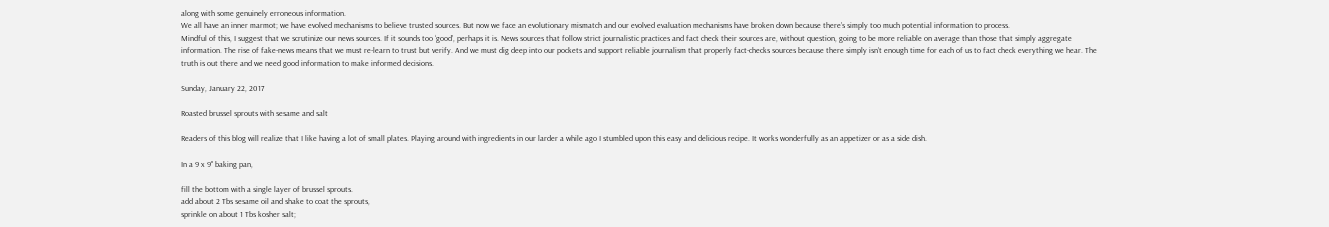along with some genuinely erroneous information.
We all have an inner marmot; we have evolved mechanisms to believe trusted sources. But now we face an evolutionary mismatch and our evolved evaluation mechanisms have broken down because there’s simply too much potential information to process.
Mindful of this, I suggest that we scrutinize our news sources. If it sounds too ‘good’, perhaps it is. News sources that follow strict journalistic practices and fact check their sources are, without question, going to be more reliable on average than those that simply aggregate information. The rise of fake-news means that we must re-learn to trust but verify. And we must dig deep into our pockets and support reliable journalism that properly fact-checks sources because there simply isn’t enough time for each of us to fact check everything we hear. The truth is out there and we need good information to make informed decisions.

Sunday, January 22, 2017

Roasted brussel sprouts with sesame and salt

Readers of this blog will realize that I like having a lot of small plates. Playing around with ingredients in our larder a while ago I stumbled upon this easy and delicious recipe. It works wonderfully as an appetizer or as a side dish.

In a 9 x 9" baking pan,

fill the bottom with a single layer of brussel sprouts.
add about 2 Tbs sesame oil and shake to coat the sprouts,
sprinkle on about 1 Tbs kosher salt;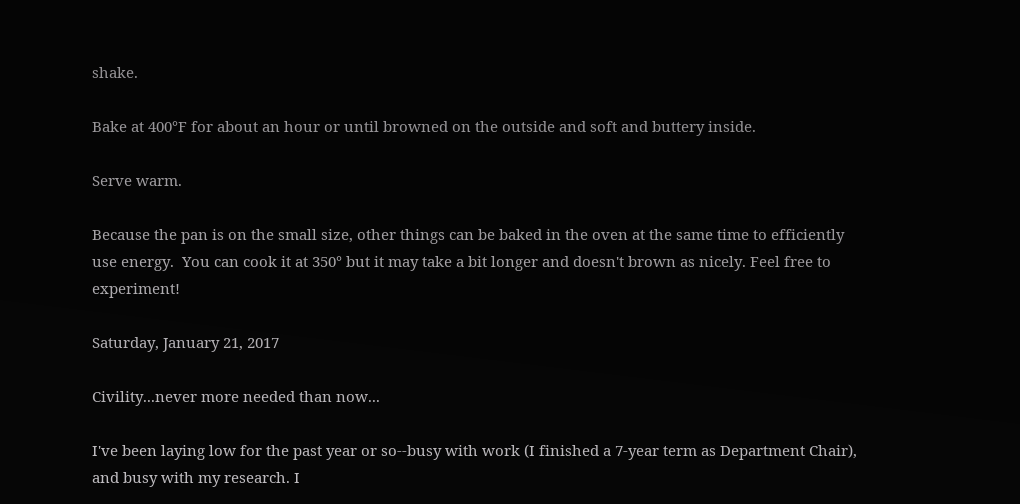shake.

Bake at 400°F for about an hour or until browned on the outside and soft and buttery inside.

Serve warm.

Because the pan is on the small size, other things can be baked in the oven at the same time to efficiently use energy.  You can cook it at 350° but it may take a bit longer and doesn't brown as nicely. Feel free to experiment!

Saturday, January 21, 2017

Civility...never more needed than now...

I've been laying low for the past year or so--busy with work (I finished a 7-year term as Department Chair), and busy with my research. I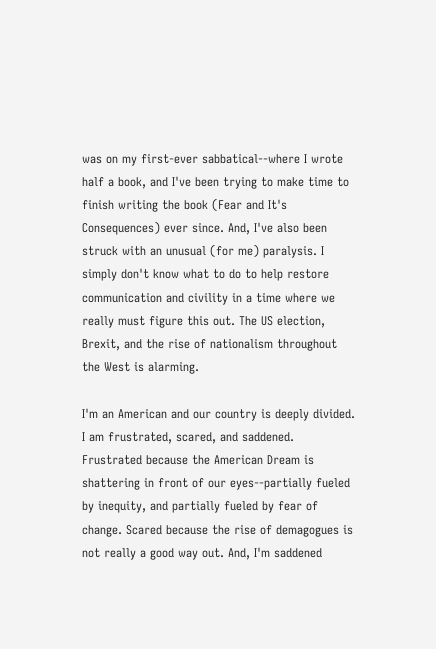was on my first-ever sabbatical--where I wrote half a book, and I've been trying to make time to finish writing the book (Fear and It's Consequences) ever since. And, I've also been struck with an unusual (for me) paralysis. I simply don't know what to do to help restore communication and civility in a time where we really must figure this out. The US election, Brexit, and the rise of nationalism throughout the West is alarming.

I'm an American and our country is deeply divided. I am frustrated, scared, and saddened. Frustrated because the American Dream is shattering in front of our eyes--partially fueled by inequity, and partially fueled by fear of change. Scared because the rise of demagogues is not really a good way out. And, I'm saddened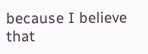because I believe that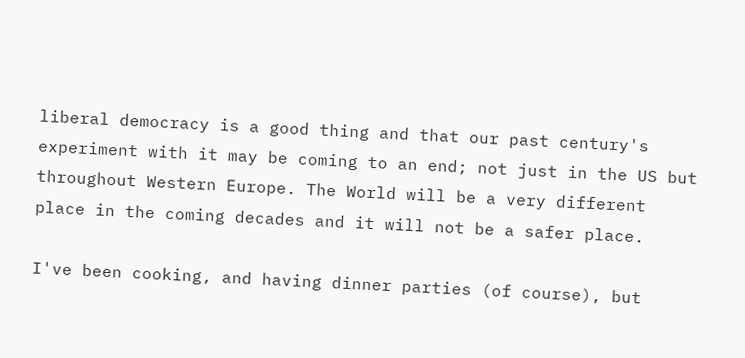liberal democracy is a good thing and that our past century's experiment with it may be coming to an end; not just in the US but throughout Western Europe. The World will be a very different place in the coming decades and it will not be a safer place.

I've been cooking, and having dinner parties (of course), but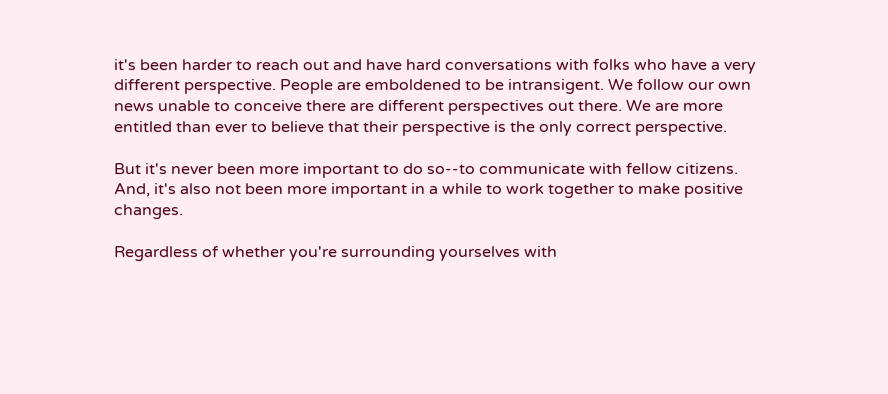it's been harder to reach out and have hard conversations with folks who have a very different perspective. People are emboldened to be intransigent. We follow our own news unable to conceive there are different perspectives out there. We are more entitled than ever to believe that their perspective is the only correct perspective.

But it's never been more important to do so--to communicate with fellow citizens. And, it's also not been more important in a while to work together to make positive changes.

Regardless of whether you're surrounding yourselves with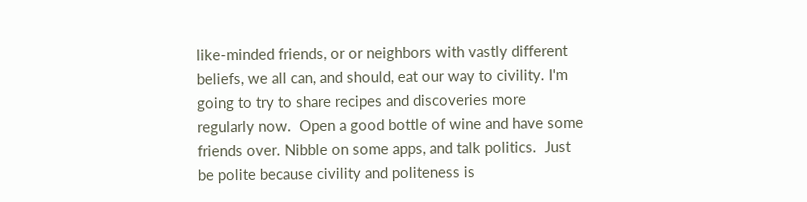like-minded friends, or or neighbors with vastly different beliefs, we all can, and should, eat our way to civility. I'm going to try to share recipes and discoveries more regularly now.  Open a good bottle of wine and have some friends over. Nibble on some apps, and talk politics.  Just be polite because civility and politeness is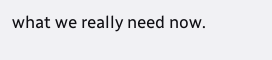what we really need now.